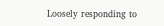Loosely responding to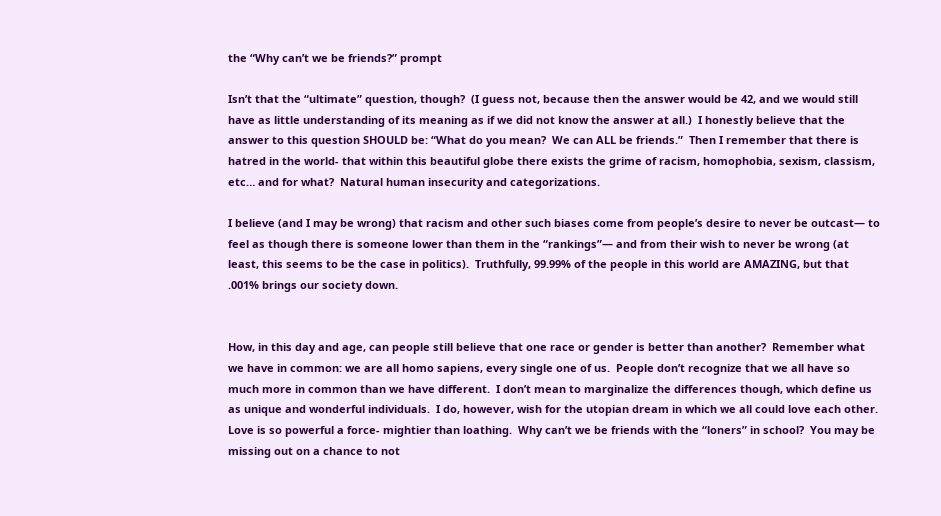the “Why can’t we be friends?” prompt

Isn’t that the “ultimate” question, though?  (I guess not, because then the answer would be 42, and we would still have as little understanding of its meaning as if we did not know the answer at all.)  I honestly believe that the answer to this question SHOULD be: “What do you mean?  We can ALL be friends.”  Then I remember that there is hatred in the world- that within this beautiful globe there exists the grime of racism, homophobia, sexism, classism, etc… and for what?  Natural human insecurity and categorizations.

I believe (and I may be wrong) that racism and other such biases come from people’s desire to never be outcast— to feel as though there is someone lower than them in the “rankings”— and from their wish to never be wrong (at least, this seems to be the case in politics).  Truthfully, 99.99% of the people in this world are AMAZING, but that .001% brings our society down.


How, in this day and age, can people still believe that one race or gender is better than another?  Remember what we have in common: we are all homo sapiens, every single one of us.  People don’t recognize that we all have so much more in common than we have different.  I don’t mean to marginalize the differences though, which define us as unique and wonderful individuals.  I do, however, wish for the utopian dream in which we all could love each other.  Love is so powerful a force- mightier than loathing.  Why can’t we be friends with the “loners” in school?  You may be missing out on a chance to not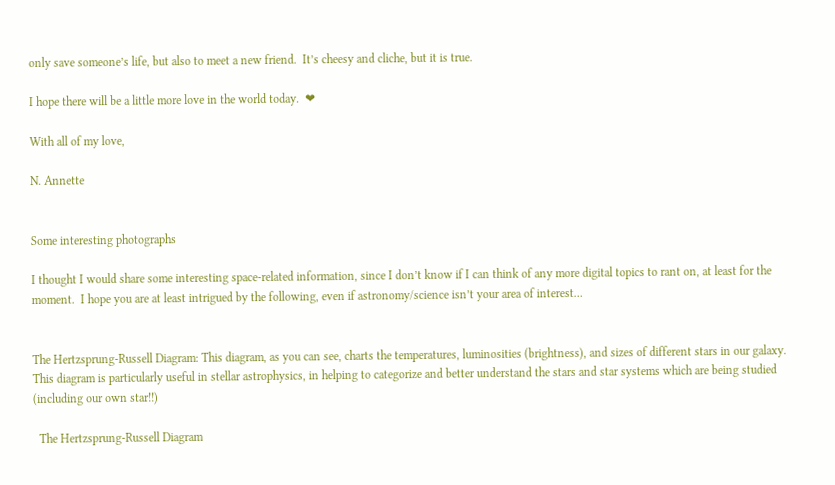only save someone’s life, but also to meet a new friend.  It’s cheesy and cliche, but it is true.

I hope there will be a little more love in the world today.  ❤

With all of my love,

N. Annette


Some interesting photographs

I thought I would share some interesting space-related information, since I don’t know if I can think of any more digital topics to rant on, at least for the moment.  I hope you are at least intrigued by the following, even if astronomy/science isn’t your area of interest…


The Hertzsprung-Russell Diagram: This diagram, as you can see, charts the temperatures, luminosities (brightness), and sizes of different stars in our galaxy.  This diagram is particularly useful in stellar astrophysics, in helping to categorize and better understand the stars and star systems which are being studied (including our own star!!)

  The Hertzsprung-Russell Diagram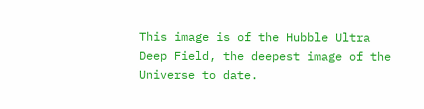This image is of the Hubble Ultra Deep Field, the deepest image of the Universe to date.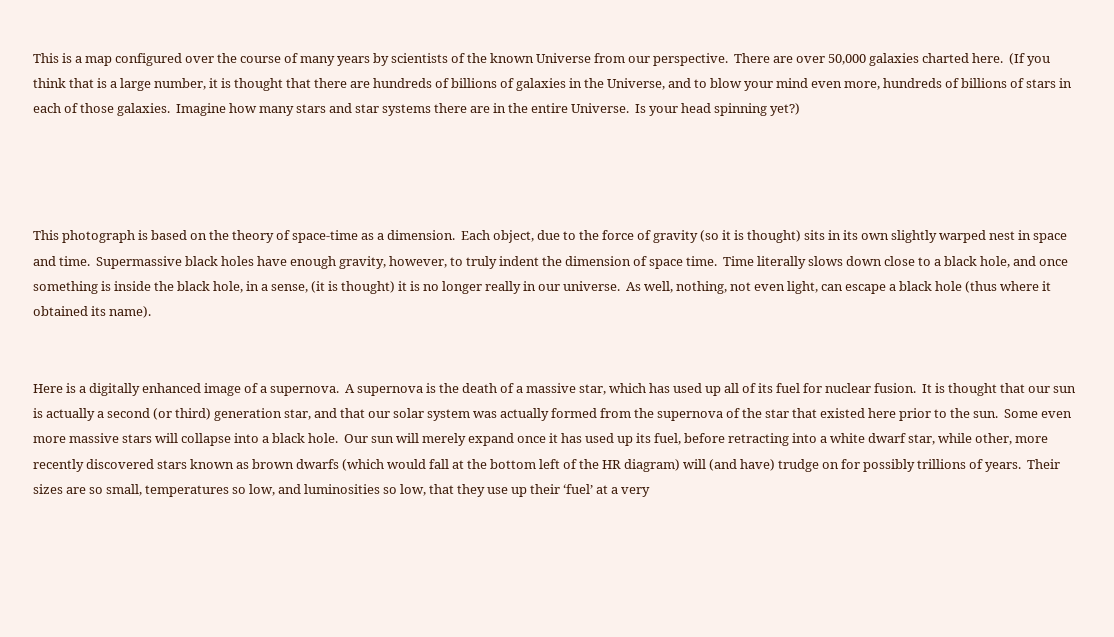This is a map configured over the course of many years by scientists of the known Universe from our perspective.  There are over 50,000 galaxies charted here.  (If you think that is a large number, it is thought that there are hundreds of billions of galaxies in the Universe, and to blow your mind even more, hundreds of billions of stars in each of those galaxies.  Imagine how many stars and star systems there are in the entire Universe.  Is your head spinning yet?)




This photograph is based on the theory of space-time as a dimension.  Each object, due to the force of gravity (so it is thought) sits in its own slightly warped nest in space and time.  Supermassive black holes have enough gravity, however, to truly indent the dimension of space time.  Time literally slows down close to a black hole, and once something is inside the black hole, in a sense, (it is thought) it is no longer really in our universe.  As well, nothing, not even light, can escape a black hole (thus where it obtained its name).


Here is a digitally enhanced image of a supernova.  A supernova is the death of a massive star, which has used up all of its fuel for nuclear fusion.  It is thought that our sun is actually a second (or third) generation star, and that our solar system was actually formed from the supernova of the star that existed here prior to the sun.  Some even more massive stars will collapse into a black hole.  Our sun will merely expand once it has used up its fuel, before retracting into a white dwarf star, while other, more recently discovered stars known as brown dwarfs (which would fall at the bottom left of the HR diagram) will (and have) trudge on for possibly trillions of years.  Their sizes are so small, temperatures so low, and luminosities so low, that they use up their ‘fuel’ at a very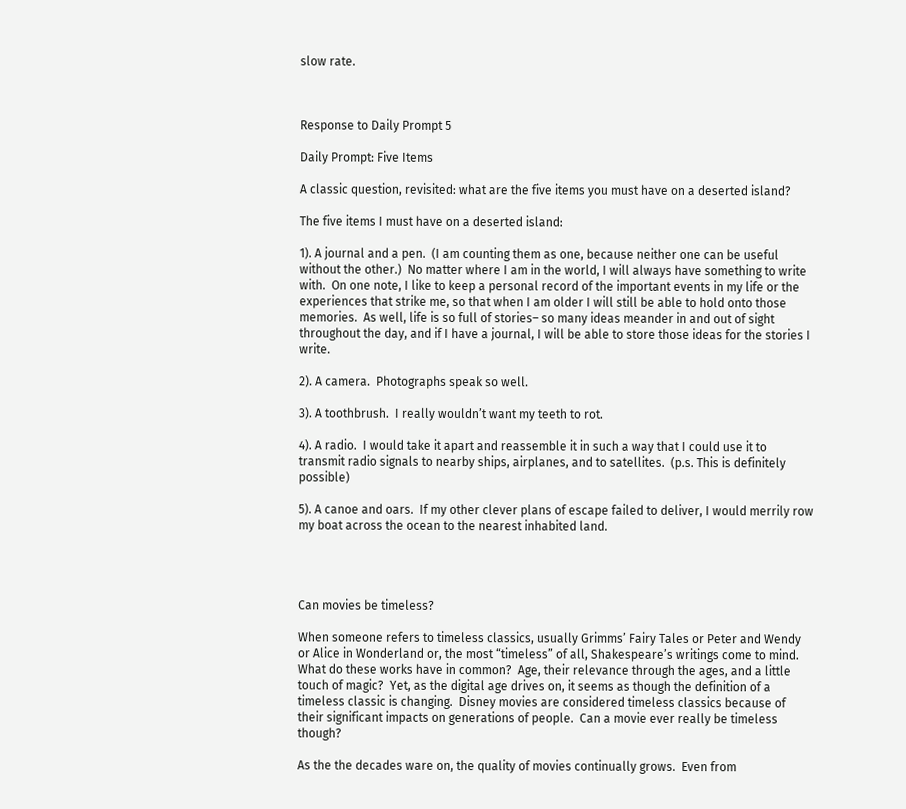slow rate.



Response to Daily Prompt 5

Daily Prompt: Five Items

A classic question, revisited: what are the five items you must have on a deserted island?

The five items I must have on a deserted island:

1). A journal and a pen.  (I am counting them as one, because neither one can be useful without the other.)  No matter where I am in the world, I will always have something to write with.  On one note, I like to keep a personal record of the important events in my life or the experiences that strike me, so that when I am older I will still be able to hold onto those memories.  As well, life is so full of stories– so many ideas meander in and out of sight throughout the day, and if I have a journal, I will be able to store those ideas for the stories I write.

2). A camera.  Photographs speak so well.

3). A toothbrush.  I really wouldn’t want my teeth to rot.

4). A radio.  I would take it apart and reassemble it in such a way that I could use it to transmit radio signals to nearby ships, airplanes, and to satellites.  (p.s. This is definitely possible)

5). A canoe and oars.  If my other clever plans of escape failed to deliver, I would merrily row my boat across the ocean to the nearest inhabited land.




Can movies be timeless?

When someone refers to timeless classics, usually Grimms’ Fairy Tales or Peter and Wendy or Alice in Wonderland or, the most “timeless” of all, Shakespeare’s writings come to mind.  What do these works have in common?  Age, their relevance through the ages, and a little touch of magic?  Yet, as the digital age drives on, it seems as though the definition of a timeless classic is changing.  Disney movies are considered timeless classics because of their significant impacts on generations of people.  Can a movie ever really be timeless though?

As the the decades ware on, the quality of movies continually grows.  Even from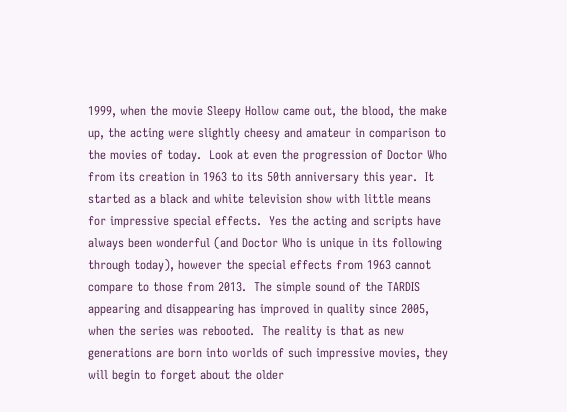1999, when the movie Sleepy Hollow came out, the blood, the make up, the acting were slightly cheesy and amateur in comparison to the movies of today.  Look at even the progression of Doctor Who from its creation in 1963 to its 50th anniversary this year.  It started as a black and white television show with little means for impressive special effects.  Yes the acting and scripts have always been wonderful (and Doctor Who is unique in its following through today), however the special effects from 1963 cannot compare to those from 2013.  The simple sound of the TARDIS appearing and disappearing has improved in quality since 2005, when the series was rebooted.  The reality is that as new generations are born into worlds of such impressive movies, they will begin to forget about the older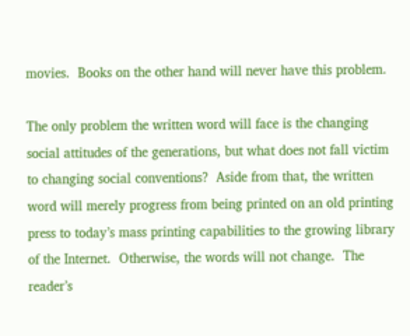movies.  Books on the other hand will never have this problem.

The only problem the written word will face is the changing social attitudes of the generations, but what does not fall victim to changing social conventions?  Aside from that, the written word will merely progress from being printed on an old printing press to today’s mass printing capabilities to the growing library of the Internet.  Otherwise, the words will not change.  The reader’s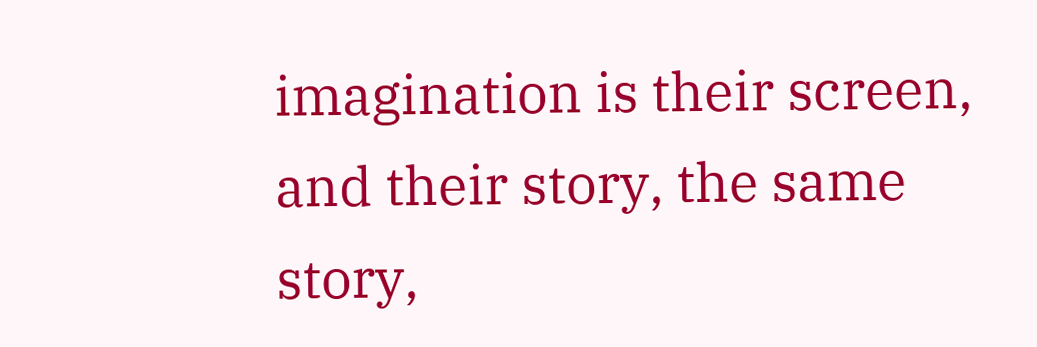imagination is their screen, and their story, the same story,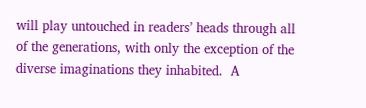will play untouched in readers’ heads through all of the generations, with only the exception of the diverse imaginations they inhabited.  A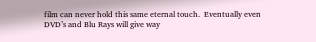film can never hold this same eternal touch.  Eventually even DVD’s and Blu Rays will give way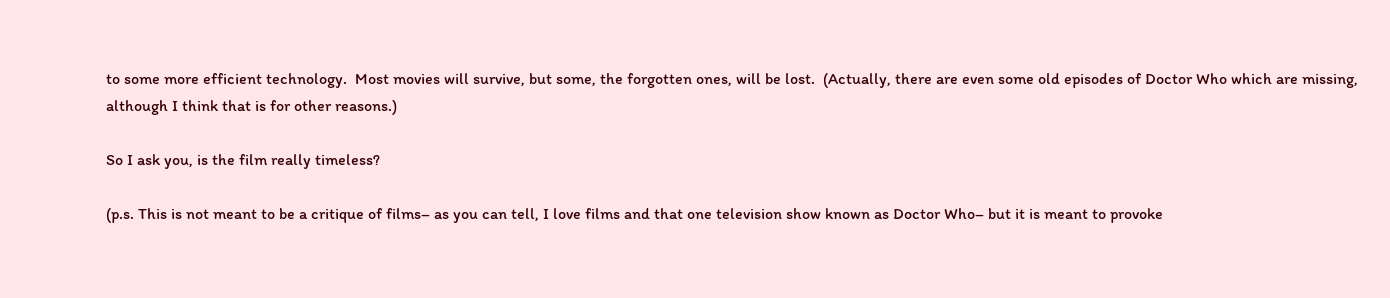to some more efficient technology.  Most movies will survive, but some, the forgotten ones, will be lost.  (Actually, there are even some old episodes of Doctor Who which are missing, although I think that is for other reasons.)

So I ask you, is the film really timeless?

(p.s. This is not meant to be a critique of films– as you can tell, I love films and that one television show known as Doctor Who– but it is meant to provoke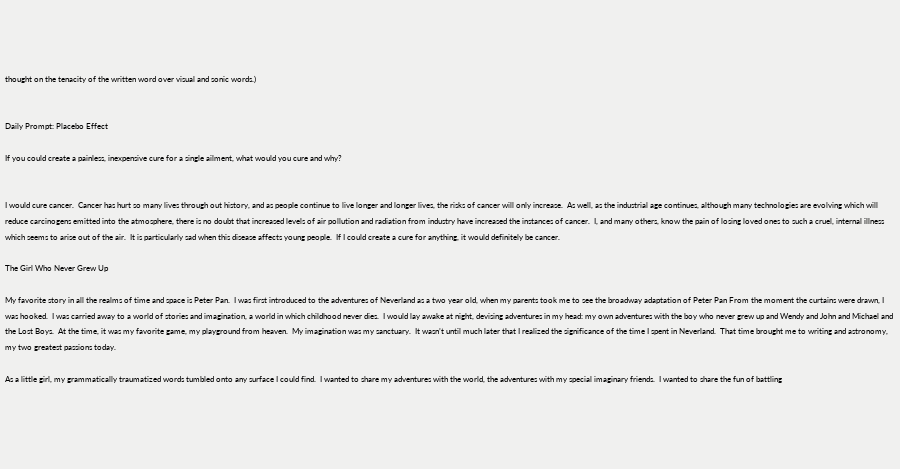thought on the tenacity of the written word over visual and sonic words.)


Daily Prompt: Placebo Effect

If you could create a painless, inexpensive cure for a single ailment, what would you cure and why?


I would cure cancer.  Cancer has hurt so many lives through out history, and as people continue to live longer and longer lives, the risks of cancer will only increase.  As well, as the industrial age continues, although many technologies are evolving which will reduce carcinogens emitted into the atmosphere, there is no doubt that increased levels of air pollution and radiation from industry have increased the instances of cancer.  I, and many others, know the pain of losing loved ones to such a cruel, internal illness which seems to arise out of the air.  It is particularly sad when this disease affects young people.  If I could create a cure for anything, it would definitely be cancer.

The Girl Who Never Grew Up

My favorite story in all the realms of time and space is Peter Pan.  I was first introduced to the adventures of Neverland as a two year old, when my parents took me to see the broadway adaptation of Peter Pan From the moment the curtains were drawn, I was hooked.  I was carried away to a world of stories and imagination, a world in which childhood never dies.  I would lay awake at night, devising adventures in my head: my own adventures with the boy who never grew up and Wendy and John and Michael and the Lost Boys.  At the time, it was my favorite game, my playground from heaven.  My imagination was my sanctuary.  It wasn’t until much later that I realized the significance of the time I spent in Neverland.  That time brought me to writing and astronomy, my two greatest passions today.

As a little girl, my grammatically traumatized words tumbled onto any surface I could find.  I wanted to share my adventures with the world, the adventures with my special imaginary friends.  I wanted to share the fun of battling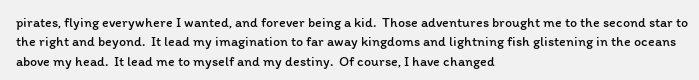pirates, flying everywhere I wanted, and forever being a kid.  Those adventures brought me to the second star to the right and beyond.  It lead my imagination to far away kingdoms and lightning fish glistening in the oceans above my head.  It lead me to myself and my destiny.  Of course, I have changed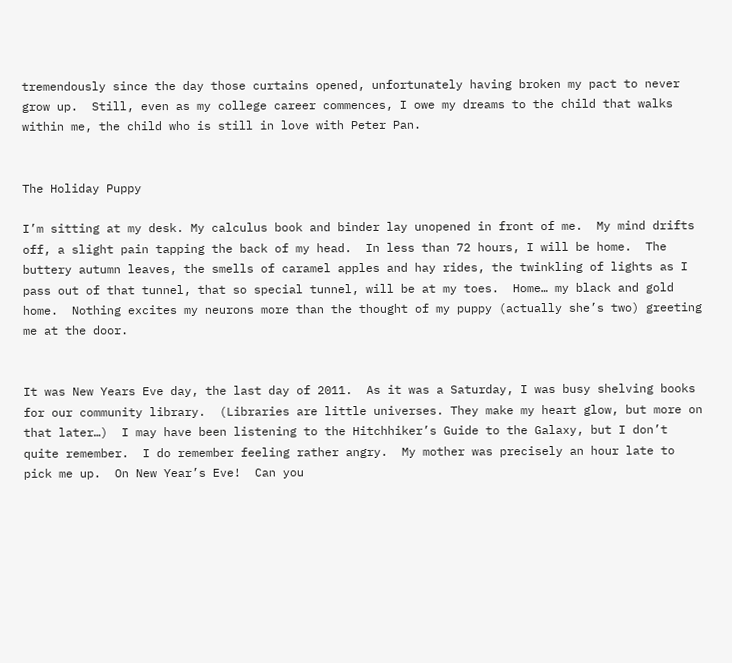tremendously since the day those curtains opened, unfortunately having broken my pact to never grow up.  Still, even as my college career commences, I owe my dreams to the child that walks within me, the child who is still in love with Peter Pan.


The Holiday Puppy

I’m sitting at my desk. My calculus book and binder lay unopened in front of me.  My mind drifts off, a slight pain tapping the back of my head.  In less than 72 hours, I will be home.  The buttery autumn leaves, the smells of caramel apples and hay rides, the twinkling of lights as I pass out of that tunnel, that so special tunnel, will be at my toes.  Home… my black and gold home.  Nothing excites my neurons more than the thought of my puppy (actually she’s two) greeting me at the door.


It was New Years Eve day, the last day of 2011.  As it was a Saturday, I was busy shelving books for our community library.  (Libraries are little universes. They make my heart glow, but more on that later…)  I may have been listening to the Hitchhiker’s Guide to the Galaxy, but I don’t quite remember.  I do remember feeling rather angry.  My mother was precisely an hour late to pick me up.  On New Year’s Eve!  Can you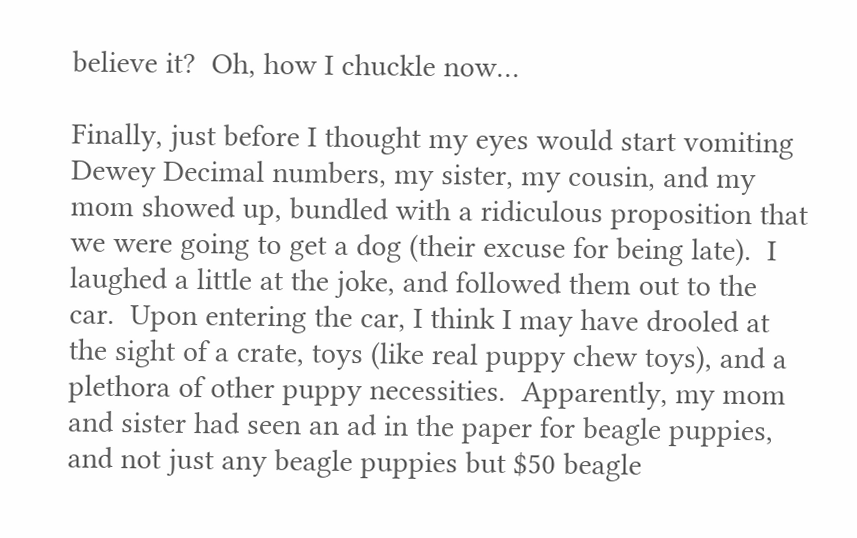believe it?  Oh, how I chuckle now…

Finally, just before I thought my eyes would start vomiting Dewey Decimal numbers, my sister, my cousin, and my mom showed up, bundled with a ridiculous proposition that we were going to get a dog (their excuse for being late).  I laughed a little at the joke, and followed them out to the car.  Upon entering the car, I think I may have drooled at the sight of a crate, toys (like real puppy chew toys), and a plethora of other puppy necessities.  Apparently, my mom and sister had seen an ad in the paper for beagle puppies, and not just any beagle puppies but $50 beagle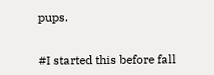pups.


#I started this before fall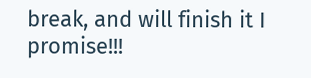break, and will finish it I promise!!!